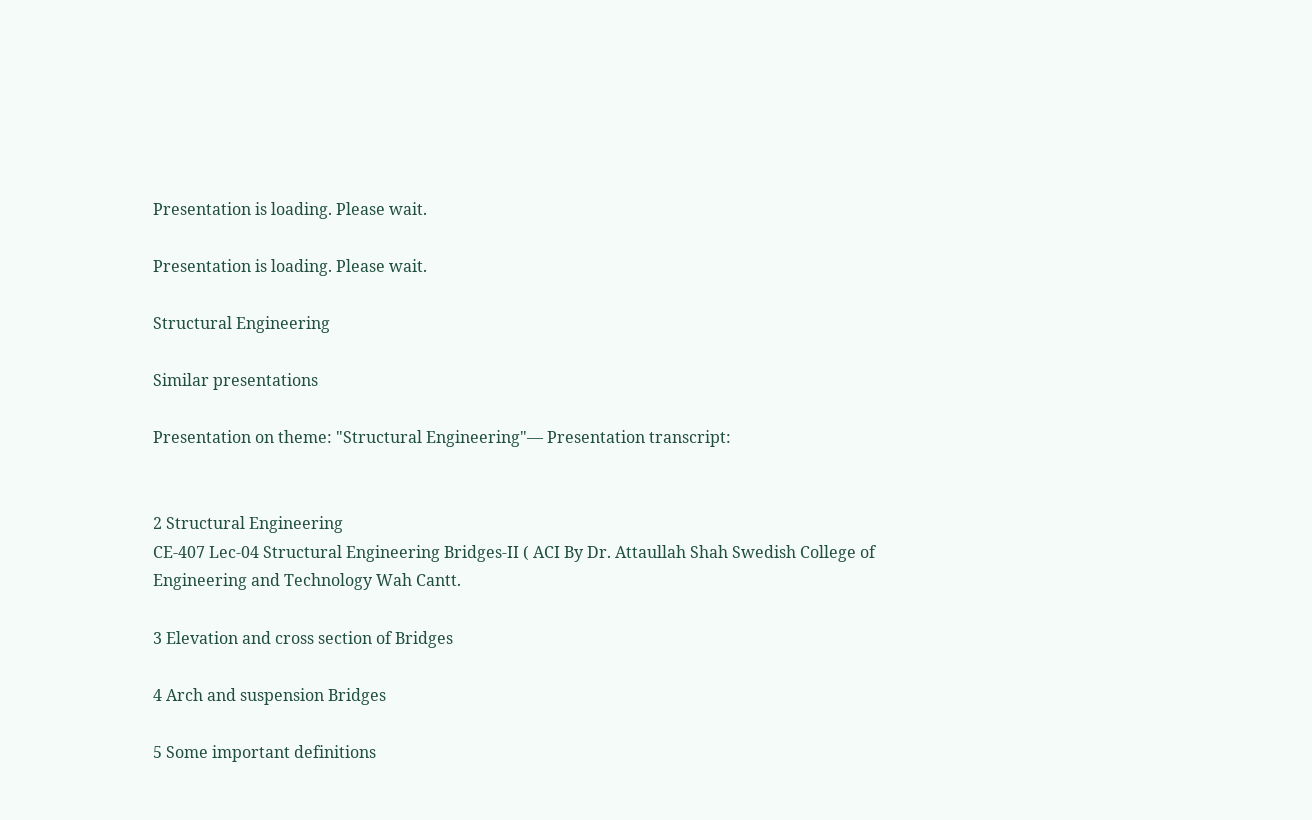Presentation is loading. Please wait.

Presentation is loading. Please wait.

Structural Engineering

Similar presentations

Presentation on theme: "Structural Engineering"— Presentation transcript:


2 Structural Engineering
CE-407 Lec-04 Structural Engineering Bridges-II ( ACI By Dr. Attaullah Shah Swedish College of Engineering and Technology Wah Cantt.

3 Elevation and cross section of Bridges

4 Arch and suspension Bridges

5 Some important definitions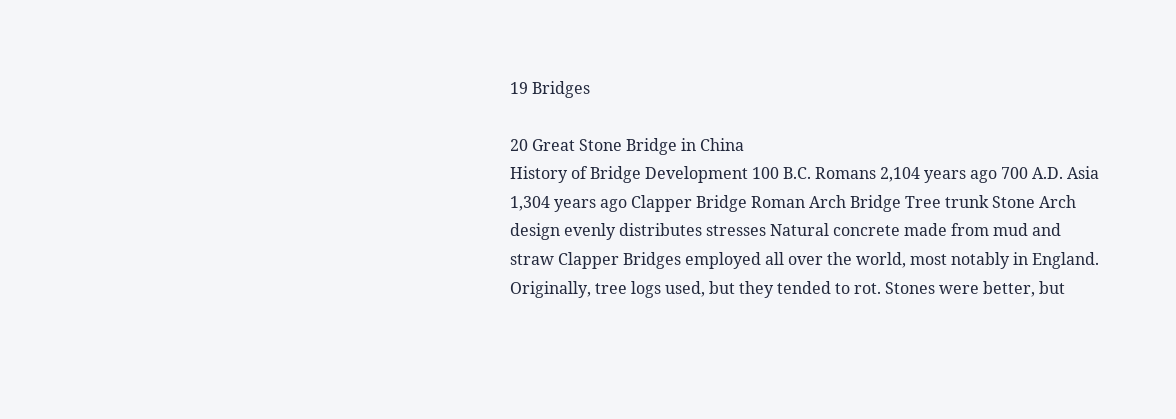19 Bridges

20 Great Stone Bridge in China
History of Bridge Development 100 B.C. Romans 2,104 years ago 700 A.D. Asia 1,304 years ago Clapper Bridge Roman Arch Bridge Tree trunk Stone Arch design evenly distributes stresses Natural concrete made from mud and straw Clapper Bridges employed all over the world, most notably in England. Originally, tree logs used, but they tended to rot. Stones were better, but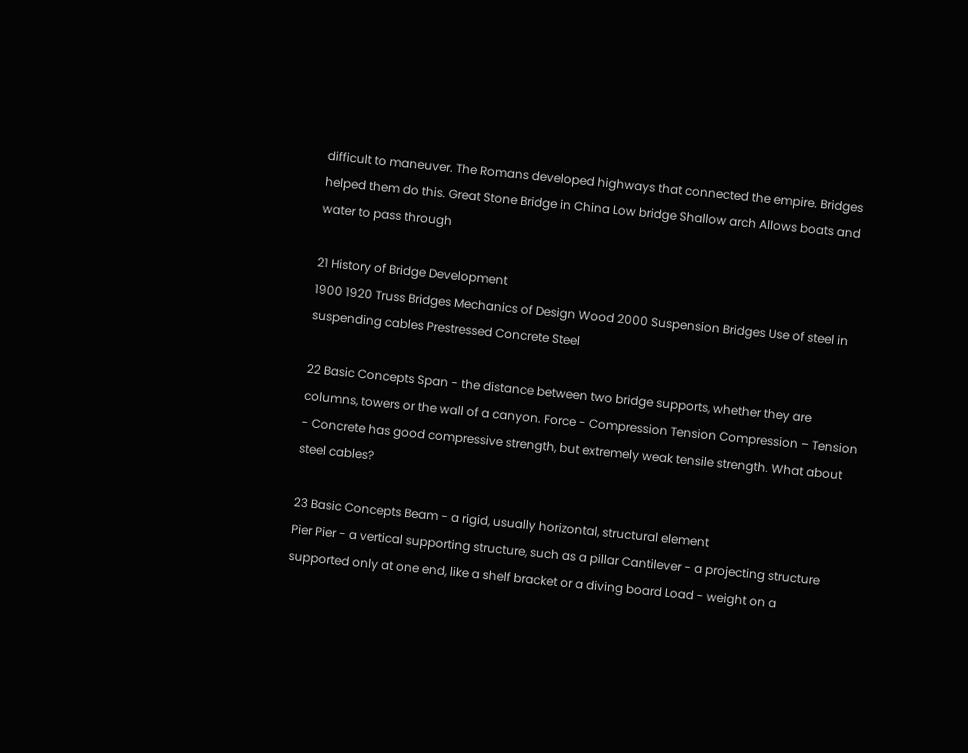difficult to maneuver. The Romans developed highways that connected the empire. Bridges helped them do this. Great Stone Bridge in China Low bridge Shallow arch Allows boats and water to pass through

21 History of Bridge Development
1900 1920 Truss Bridges Mechanics of Design Wood 2000 Suspension Bridges Use of steel in suspending cables Prestressed Concrete Steel

22 Basic Concepts Span - the distance between two bridge supports, whether they are columns, towers or the wall of a canyon. Force - Compression Tension Compression – Tension - Concrete has good compressive strength, but extremely weak tensile strength. What about steel cables?

23 Basic Concepts Beam - a rigid, usually horizontal, structural element
Pier Pier - a vertical supporting structure, such as a pillar Cantilever - a projecting structure supported only at one end, like a shelf bracket or a diving board Load - weight on a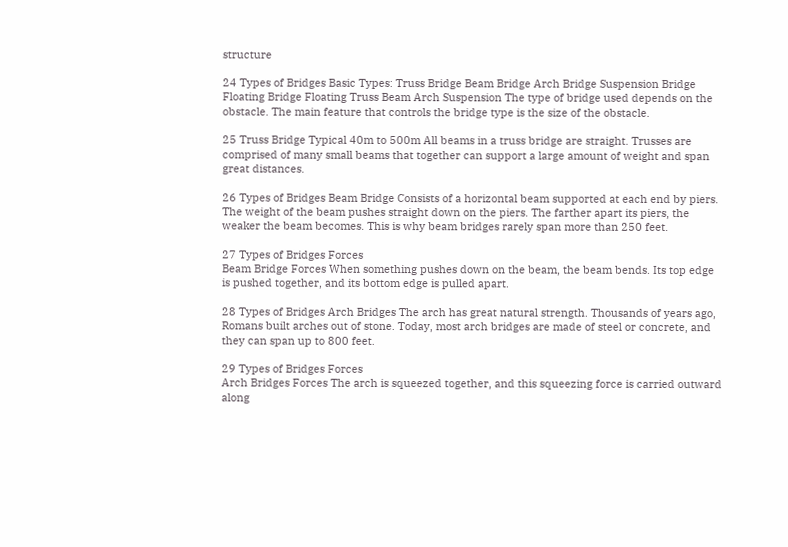structure

24 Types of Bridges Basic Types: Truss Bridge Beam Bridge Arch Bridge Suspension Bridge Floating Bridge Floating Truss Beam Arch Suspension The type of bridge used depends on the obstacle. The main feature that controls the bridge type is the size of the obstacle.

25 Truss Bridge Typical 40m to 500m All beams in a truss bridge are straight. Trusses are comprised of many small beams that together can support a large amount of weight and span great distances.

26 Types of Bridges Beam Bridge Consists of a horizontal beam supported at each end by piers. The weight of the beam pushes straight down on the piers. The farther apart its piers, the weaker the beam becomes. This is why beam bridges rarely span more than 250 feet.

27 Types of Bridges Forces
Beam Bridge Forces When something pushes down on the beam, the beam bends. Its top edge is pushed together, and its bottom edge is pulled apart.

28 Types of Bridges Arch Bridges The arch has great natural strength. Thousands of years ago, Romans built arches out of stone. Today, most arch bridges are made of steel or concrete, and they can span up to 800 feet.

29 Types of Bridges Forces
Arch Bridges Forces The arch is squeezed together, and this squeezing force is carried outward along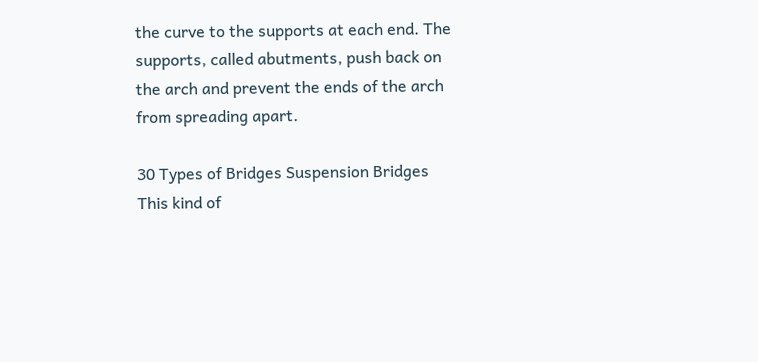the curve to the supports at each end. The supports, called abutments, push back on the arch and prevent the ends of the arch from spreading apart.

30 Types of Bridges Suspension Bridges This kind of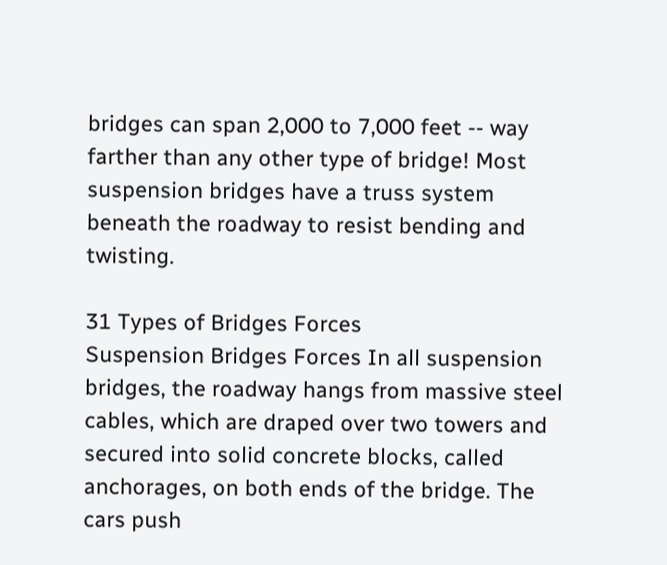bridges can span 2,000 to 7,000 feet -- way farther than any other type of bridge! Most suspension bridges have a truss system beneath the roadway to resist bending and twisting.

31 Types of Bridges Forces
Suspension Bridges Forces In all suspension bridges, the roadway hangs from massive steel cables, which are draped over two towers and secured into solid concrete blocks, called anchorages, on both ends of the bridge. The cars push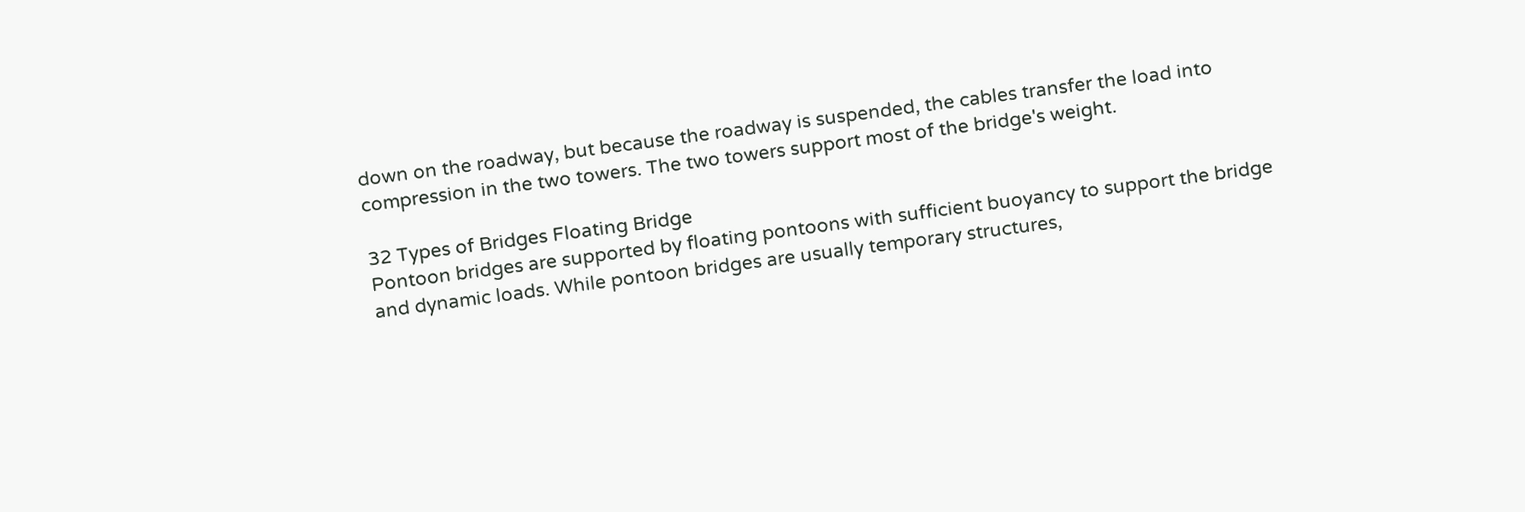down on the roadway, but because the roadway is suspended, the cables transfer the load into compression in the two towers. The two towers support most of the bridge's weight.

32 Types of Bridges Floating Bridge
Pontoon bridges are supported by floating pontoons with sufficient buoyancy to support the bridge and dynamic loads. While pontoon bridges are usually temporary structures,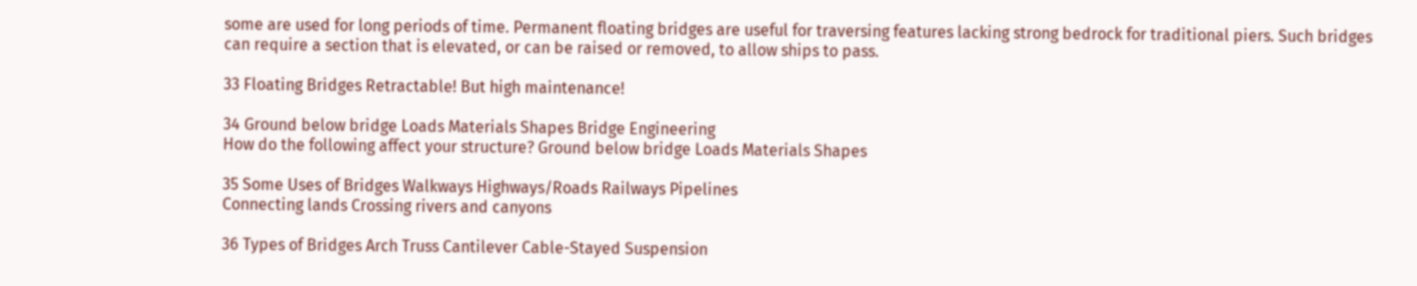some are used for long periods of time. Permanent floating bridges are useful for traversing features lacking strong bedrock for traditional piers. Such bridges can require a section that is elevated, or can be raised or removed, to allow ships to pass.

33 Floating Bridges Retractable! But high maintenance!

34 Ground below bridge Loads Materials Shapes Bridge Engineering
How do the following affect your structure? Ground below bridge Loads Materials Shapes

35 Some Uses of Bridges Walkways Highways/Roads Railways Pipelines
Connecting lands Crossing rivers and canyons

36 Types of Bridges Arch Truss Cantilever Cable-Stayed Suspension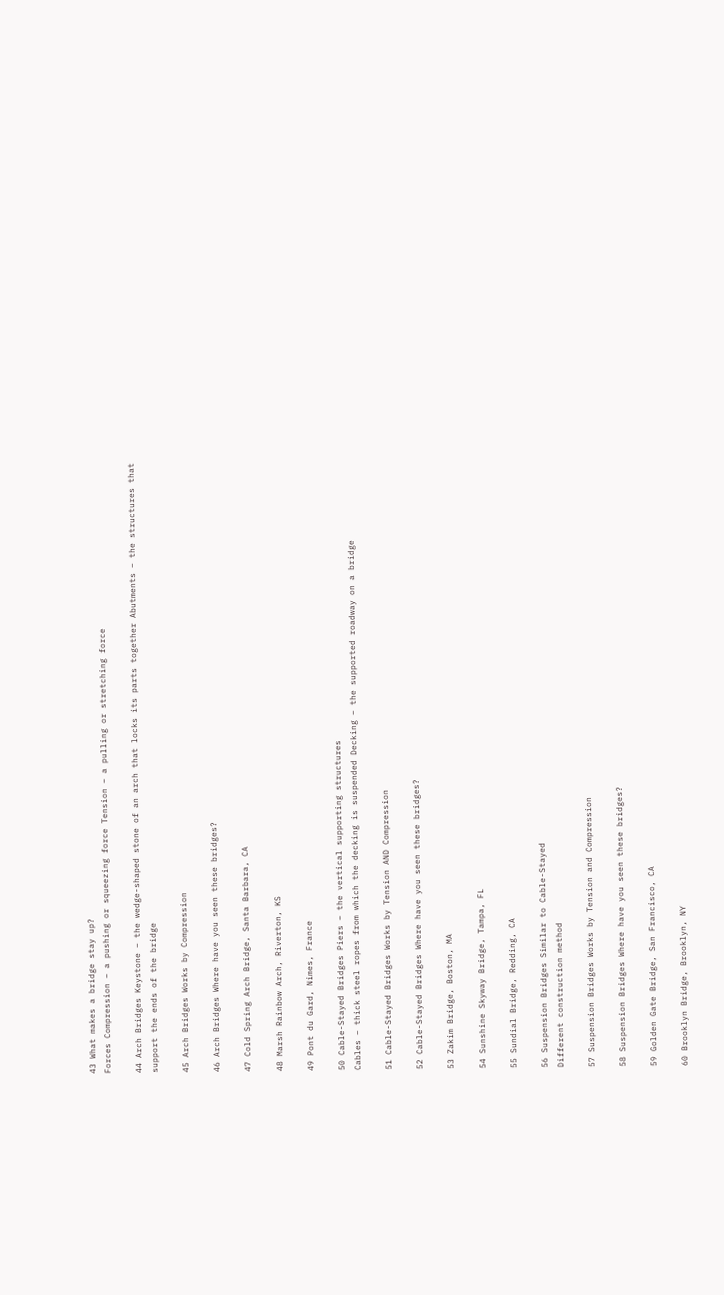43 What makes a bridge stay up?
Forces Compression – a pushing or squeezing force Tension – a pulling or stretching force

44 Arch Bridges Keystone – the wedge-shaped stone of an arch that locks its parts together Abutments – the structures that support the ends of the bridge

45 Arch Bridges Works by Compression

46 Arch Bridges Where have you seen these bridges?

47 Cold Spring Arch Bridge, Santa Barbara, CA

48 Marsh Rainbow Arch, Riverton, KS

49 Pont du Gard, Nimes, France

50 Cable-Stayed Bridges Piers – the vertical supporting structures
Cables – thick steel ropes from which the decking is suspended Decking – the supported roadway on a bridge

51 Cable-Stayed Bridges Works by Tension AND Compression

52 Cable-Stayed Bridges Where have you seen these bridges?

53 Zakim Bridge, Boston, MA

54 Sunshine Skyway Bridge, Tampa, FL

55 Sundial Bridge, Redding, CA

56 Suspension Bridges Similar to Cable-Stayed
Different construction method

57 Suspension Bridges Works by Tension and Compression

58 Suspension Bridges Where have you seen these bridges?

59 Golden Gate Bridge, San Francisco, CA

60 Brooklyn Bridge, Brooklyn, NY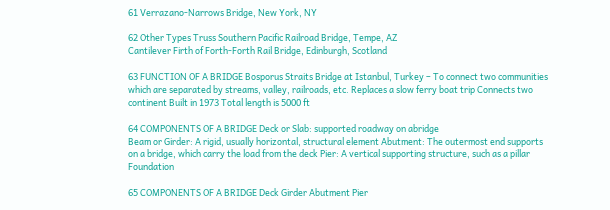61 Verrazano-Narrows Bridge, New York, NY

62 Other Types Truss Southern Pacific Railroad Bridge, Tempe, AZ
Cantilever Firth of Forth-Forth Rail Bridge, Edinburgh, Scotland

63 FUNCTION OF A BRIDGE Bosporus Straits Bridge at Istanbul, Turkey – To connect two communities which are separated by streams, valley, railroads, etc. Replaces a slow ferry boat trip Connects two continent Built in 1973 Total length is 5000 ft

64 COMPONENTS OF A BRIDGE Deck or Slab: supported roadway on abridge
Beam or Girder: A rigid, usually horizontal, structural element Abutment: The outermost end supports on a bridge, which carry the load from the deck Pier: A vertical supporting structure, such as a pillar Foundation

65 COMPONENTS OF A BRIDGE Deck Girder Abutment Pier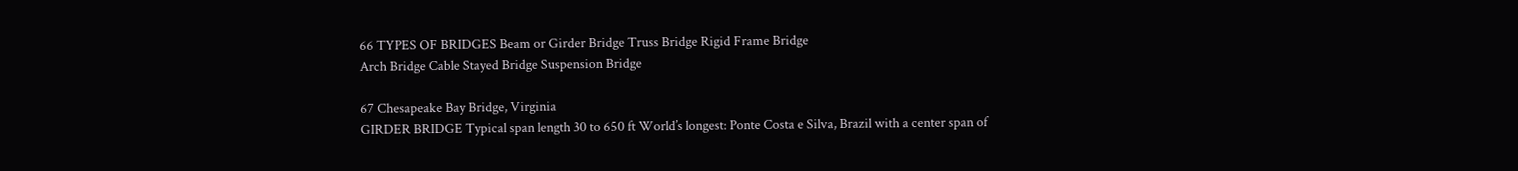66 TYPES OF BRIDGES Beam or Girder Bridge Truss Bridge Rigid Frame Bridge
Arch Bridge Cable Stayed Bridge Suspension Bridge

67 Chesapeake Bay Bridge, Virginia
GIRDER BRIDGE Typical span length 30 to 650 ft World’s longest: Ponte Costa e Silva, Brazil with a center span of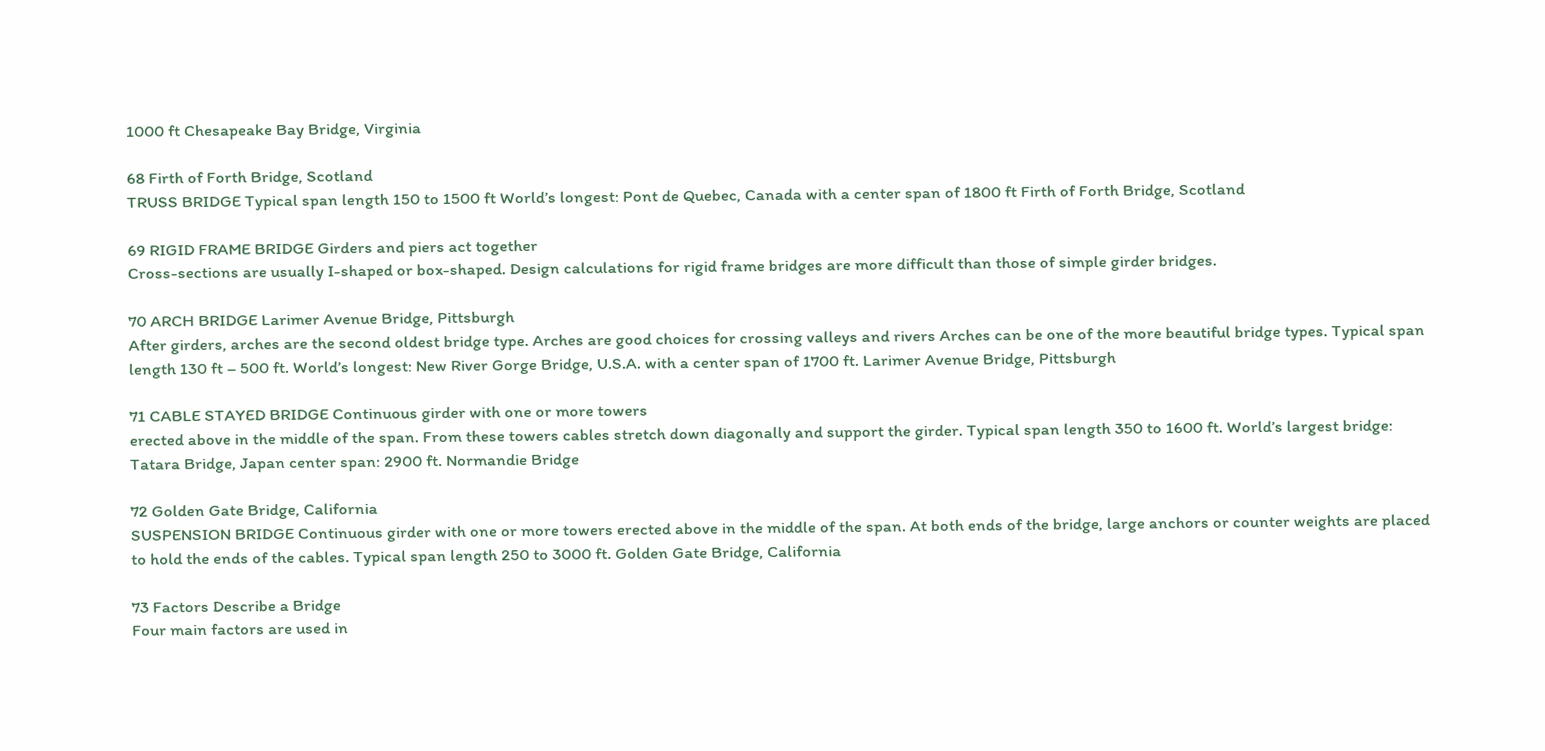1000 ft Chesapeake Bay Bridge, Virginia

68 Firth of Forth Bridge, Scotland
TRUSS BRIDGE Typical span length 150 to 1500 ft World’s longest: Pont de Quebec, Canada with a center span of 1800 ft Firth of Forth Bridge, Scotland

69 RIGID FRAME BRIDGE Girders and piers act together
Cross-sections are usually I-shaped or box-shaped. Design calculations for rigid frame bridges are more difficult than those of simple girder bridges.

70 ARCH BRIDGE Larimer Avenue Bridge, Pittsburgh
After girders, arches are the second oldest bridge type. Arches are good choices for crossing valleys and rivers Arches can be one of the more beautiful bridge types. Typical span length 130 ft – 500 ft. World’s longest: New River Gorge Bridge, U.S.A. with a center span of 1700 ft. Larimer Avenue Bridge, Pittsburgh

71 CABLE STAYED BRIDGE Continuous girder with one or more towers
erected above in the middle of the span. From these towers cables stretch down diagonally and support the girder. Typical span length 350 to 1600 ft. World’s largest bridge: Tatara Bridge, Japan center span: 2900 ft. Normandie Bridge

72 Golden Gate Bridge, California
SUSPENSION BRIDGE Continuous girder with one or more towers erected above in the middle of the span. At both ends of the bridge, large anchors or counter weights are placed to hold the ends of the cables. Typical span length 250 to 3000 ft. Golden Gate Bridge, California

73 Factors Describe a Bridge
Four main factors are used in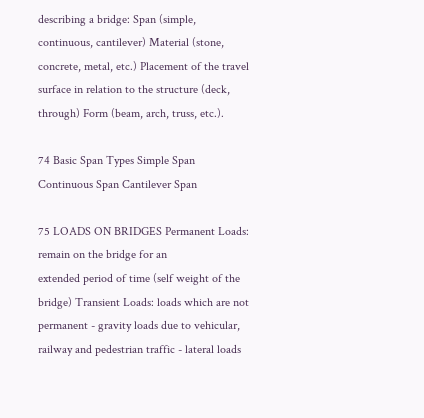describing a bridge: Span (simple, continuous, cantilever) Material (stone, concrete, metal, etc.) Placement of the travel surface in relation to the structure (deck, through) Form (beam, arch, truss, etc.).

74 Basic Span Types Simple Span Continuous Span Cantilever Span

75 LOADS ON BRIDGES Permanent Loads: remain on the bridge for an
extended period of time (self weight of the bridge) Transient Loads: loads which are not permanent - gravity loads due to vehicular, railway and pedestrian traffic - lateral loads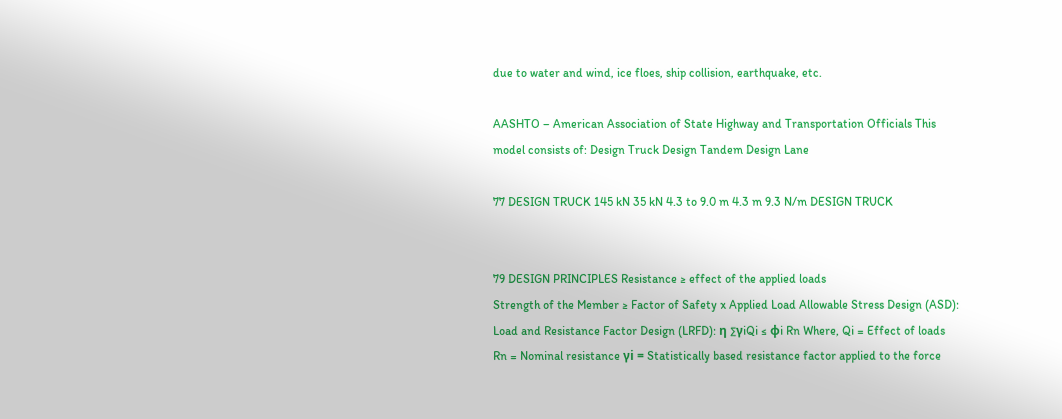due to water and wind, ice floes, ship collision, earthquake, etc.

AASHTO – American Association of State Highway and Transportation Officials This model consists of: Design Truck Design Tandem Design Lane

77 DESIGN TRUCK 145 kN 35 kN 4.3 to 9.0 m 4.3 m 9.3 N/m DESIGN TRUCK


79 DESIGN PRINCIPLES Resistance ≥ effect of the applied loads
Strength of the Member ≥ Factor of Safety x Applied Load Allowable Stress Design (ASD): Load and Resistance Factor Design (LRFD): η ∑γiQi ≤ φi Rn Where, Qi = Effect of loads Rn = Nominal resistance γi = Statistically based resistance factor applied to the force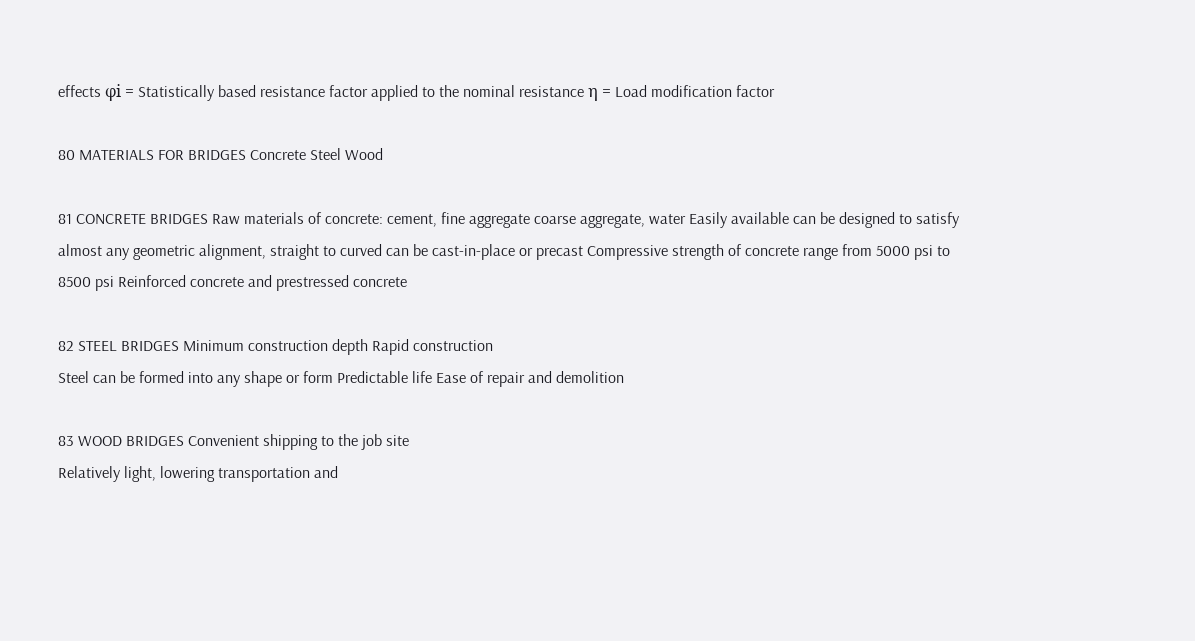effects φi = Statistically based resistance factor applied to the nominal resistance η = Load modification factor

80 MATERIALS FOR BRIDGES Concrete Steel Wood

81 CONCRETE BRIDGES Raw materials of concrete: cement, fine aggregate coarse aggregate, water Easily available can be designed to satisfy almost any geometric alignment, straight to curved can be cast-in-place or precast Compressive strength of concrete range from 5000 psi to 8500 psi Reinforced concrete and prestressed concrete

82 STEEL BRIDGES Minimum construction depth Rapid construction
Steel can be formed into any shape or form Predictable life Ease of repair and demolition

83 WOOD BRIDGES Convenient shipping to the job site
Relatively light, lowering transportation and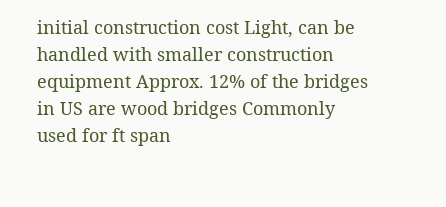initial construction cost Light, can be handled with smaller construction equipment Approx. 12% of the bridges in US are wood bridges Commonly used for ft span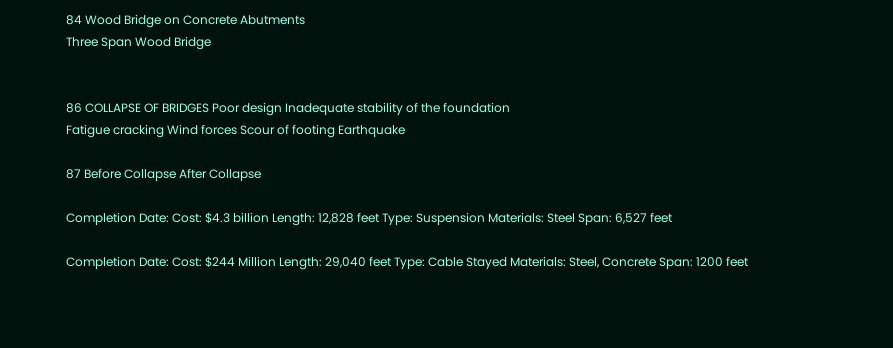84 Wood Bridge on Concrete Abutments
Three Span Wood Bridge


86 COLLAPSE OF BRIDGES Poor design Inadequate stability of the foundation
Fatigue cracking Wind forces Scour of footing Earthquake

87 Before Collapse After Collapse

Completion Date: Cost: $4.3 billion Length: 12,828 feet Type: Suspension Materials: Steel Span: 6,527 feet

Completion Date: Cost: $244 Million Length: 29,040 feet Type: Cable Stayed Materials: Steel, Concrete Span: 1200 feet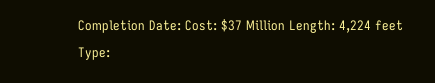Completion Date: Cost: $37 Million Length: 4,224 feet Type: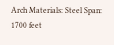Arch Materials: Steel Span: 1700 feet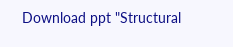Download ppt "Structural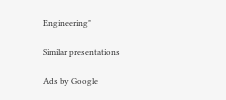Engineering"

Similar presentations

Ads by Google